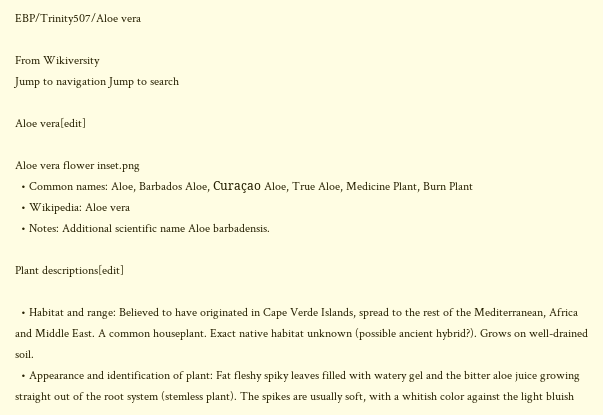EBP/Trinity507/Aloe vera

From Wikiversity
Jump to navigation Jump to search

Aloe vera[edit]

Aloe vera flower inset.png
  • Common names: Aloe, Barbados Aloe, Curaçao Aloe, True Aloe, Medicine Plant, Burn Plant
  • Wikipedia: Aloe vera
  • Notes: Additional scientific name Aloe barbadensis.

Plant descriptions[edit]

  • Habitat and range: Believed to have originated in Cape Verde Islands, spread to the rest of the Mediterranean, Africa and Middle East. A common houseplant. Exact native habitat unknown (possible ancient hybrid?). Grows on well-drained soil.
  • Appearance and identification of plant: Fat fleshy spiky leaves filled with watery gel and the bitter aloe juice growing straight out of the root system (stemless plant). The spikes are usually soft, with a whitish color against the light bluish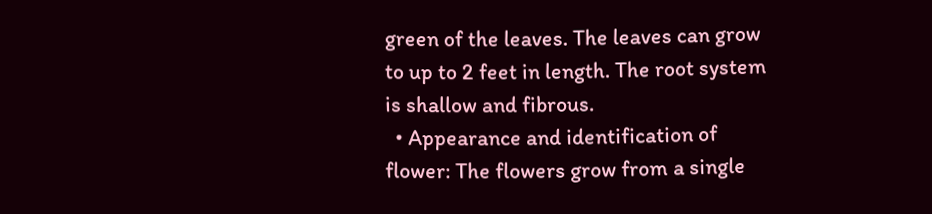green of the leaves. The leaves can grow to up to 2 feet in length. The root system is shallow and fibrous.
  • Appearance and identification of flower: The flowers grow from a single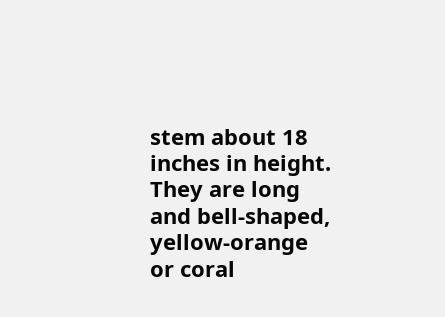stem about 18 inches in height. They are long and bell-shaped, yellow-orange or coral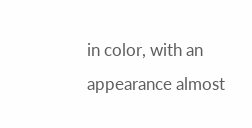in color, with an appearance almost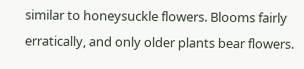similar to honeysuckle flowers. Blooms fairly erratically, and only older plants bear flowers.